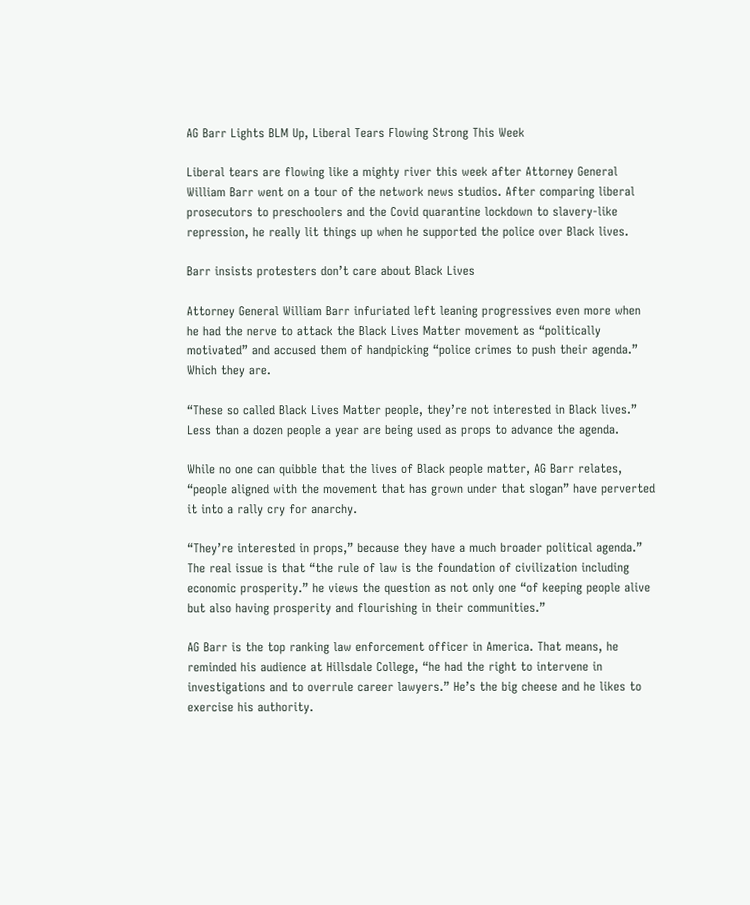AG Barr Lights BLM Up, Liberal Tears Flowing Strong This Week

Liberal tears are flowing like a mighty river this week after Attorney General William Barr went on a tour of the network news studios. After comparing liberal prosecutors to preschoolers and the Covid quarantine lockdown to slavery-like repression, he really lit things up when he supported the police over Black lives.

Barr insists protesters don’t care about Black Lives

Attorney General William Barr infuriated left leaning progressives even more when he had the nerve to attack the Black Lives Matter movement as “politically motivated” and accused them of handpicking “police crimes to push their agenda.” Which they are.

“These so called Black Lives Matter people, they’re not interested in Black lives.” Less than a dozen people a year are being used as props to advance the agenda.

While no one can quibble that the lives of Black people matter, AG Barr relates, “people aligned with the movement that has grown under that slogan” have perverted it into a rally cry for anarchy.

“They’re interested in props,” because they have a much broader political agenda.” The real issue is that “the rule of law is the foundation of civilization including economic prosperity.” he views the question as not only one “of keeping people alive but also having prosperity and flourishing in their communities.”

AG Barr is the top ranking law enforcement officer in America. That means, he reminded his audience at Hillsdale College, “he had the right to intervene in investigations and to overrule career lawyers.” He’s the big cheese and he likes to exercise his authority.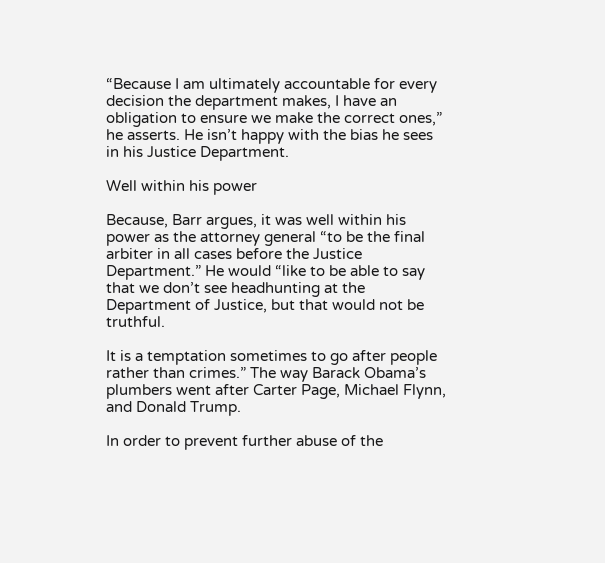“Because I am ultimately accountable for every decision the department makes, I have an obligation to ensure we make the correct ones,” he asserts. He isn’t happy with the bias he sees in his Justice Department.

Well within his power

Because, Barr argues, it was well within his power as the attorney general “to be the final arbiter in all cases before the Justice Department.” He would “like to be able to say that we don’t see headhunting at the Department of Justice, but that would not be truthful.

It is a temptation sometimes to go after people rather than crimes.” The way Barack Obama’s plumbers went after Carter Page, Michael Flynn, and Donald Trump.

In order to prevent further abuse of the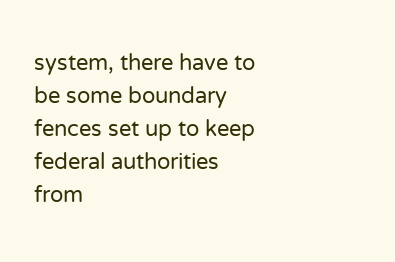system, there have to be some boundary fences set up to keep federal authorities from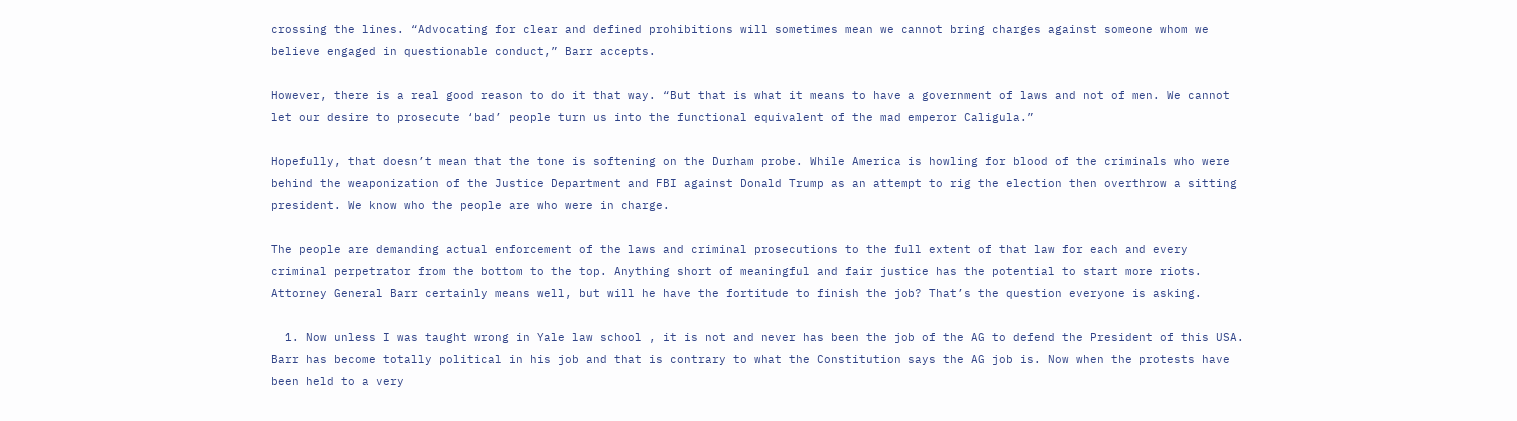crossing the lines. “Advocating for clear and defined prohibitions will sometimes mean we cannot bring charges against someone whom we believe engaged in questionable conduct,” Barr accepts.

However, there is a real good reason to do it that way. “But that is what it means to have a government of laws and not of men. We cannot let our desire to prosecute ‘bad’ people turn us into the functional equivalent of the mad emperor Caligula.”

Hopefully, that doesn’t mean that the tone is softening on the Durham probe. While America is howling for blood of the criminals who were behind the weaponization of the Justice Department and FBI against Donald Trump as an attempt to rig the election then overthrow a sitting president. We know who the people are who were in charge.

The people are demanding actual enforcement of the laws and criminal prosecutions to the full extent of that law for each and every criminal perpetrator from the bottom to the top. Anything short of meaningful and fair justice has the potential to start more riots. Attorney General Barr certainly means well, but will he have the fortitude to finish the job? That’s the question everyone is asking.

  1. Now unless I was taught wrong in Yale law school , it is not and never has been the job of the AG to defend the President of this USA. Barr has become totally political in his job and that is contrary to what the Constitution says the AG job is. Now when the protests have been held to a very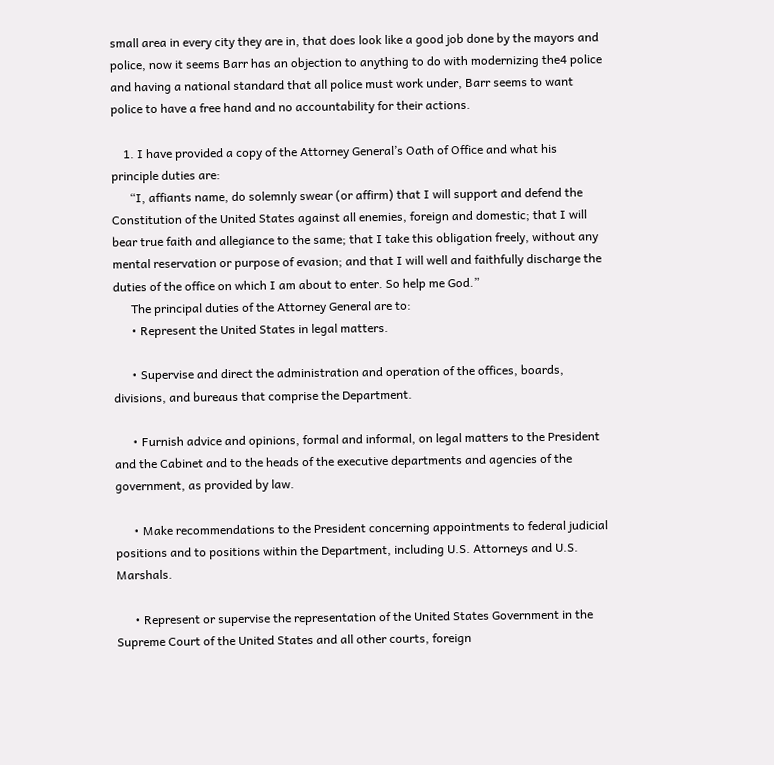small area in every city they are in, that does look like a good job done by the mayors and police, now it seems Barr has an objection to anything to do with modernizing the4 police and having a national standard that all police must work under, Barr seems to want police to have a free hand and no accountability for their actions.

    1. I have provided a copy of the Attorney General’s Oath of Office and what his principle duties are:
      “I, affiants name, do solemnly swear (or affirm) that I will support and defend the Constitution of the United States against all enemies, foreign and domestic; that I will bear true faith and allegiance to the same; that I take this obligation freely, without any mental reservation or purpose of evasion; and that I will well and faithfully discharge the duties of the office on which I am about to enter. So help me God.”
      The principal duties of the Attorney General are to:
      • Represent the United States in legal matters.

      • Supervise and direct the administration and operation of the offices, boards, divisions, and bureaus that comprise the Department.

      • Furnish advice and opinions, formal and informal, on legal matters to the President and the Cabinet and to the heads of the executive departments and agencies of the government, as provided by law.

      • Make recommendations to the President concerning appointments to federal judicial positions and to positions within the Department, including U.S. Attorneys and U.S. Marshals.

      • Represent or supervise the representation of the United States Government in the Supreme Court of the United States and all other courts, foreign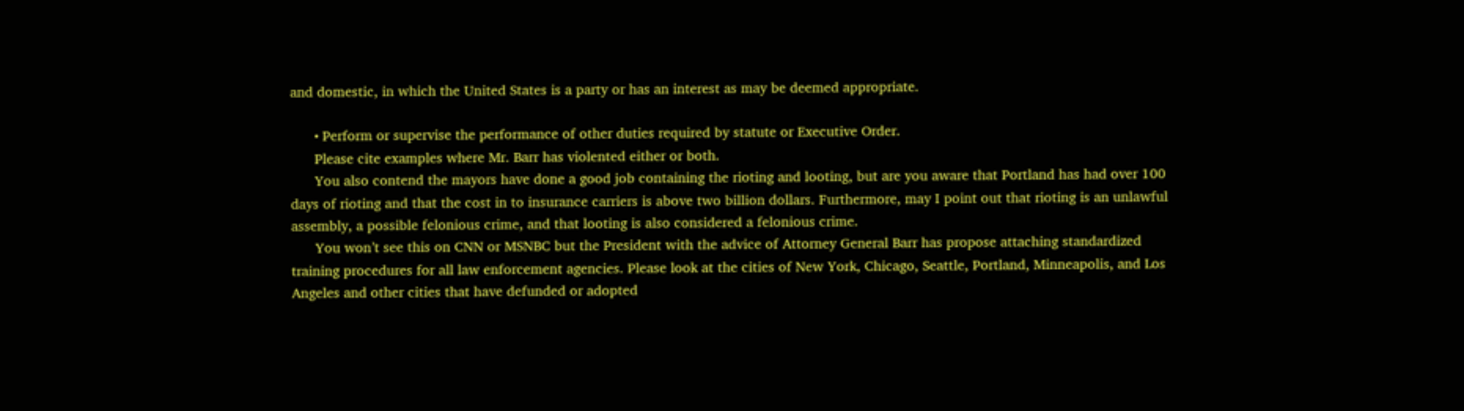and domestic, in which the United States is a party or has an interest as may be deemed appropriate.

      • Perform or supervise the performance of other duties required by statute or Executive Order.
      Please cite examples where Mr. Barr has violented either or both.
      You also contend the mayors have done a good job containing the rioting and looting, but are you aware that Portland has had over 100 days of rioting and that the cost in to insurance carriers is above two billion dollars. Furthermore, may I point out that rioting is an unlawful assembly, a possible felonious crime, and that looting is also considered a felonious crime.
      You won’t see this on CNN or MSNBC but the President with the advice of Attorney General Barr has propose attaching standardized training procedures for all law enforcement agencies. Please look at the cities of New York, Chicago, Seattle, Portland, Minneapolis, and Los Angeles and other cities that have defunded or adopted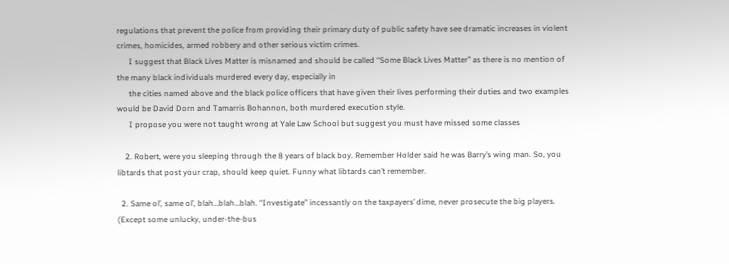regulations that prevent the police from providing their primary duty of public safety have see dramatic increases in violent crimes, homicides, armed robbery and other serious victim crimes.
      I suggest that Black Lives Matter is misnamed and should be called “Some Black Lives Matter” as there is no mention of the many black individuals murdered every day, especially in
      the cities named above and the black police officers that have given their lives performing their duties and two examples would be David Dorn and Tamarris Bohannon, both murdered execution style.
      I propose you were not taught wrong at Yale Law School but suggest you must have missed some classes

    2. Robert, were you sleeping through the 8 years of black boy. Remember Holder said he was Barry’s wing man. So, you libtards that post your crap, should keep quiet. Funny what libtards can’t remember.

  2. Same ol’, same ol’, blah…blah…blah. “Investigate” incessantly on the taxpayers’ dime, never prosecute the big players. (Except some unlucky, under-the-bus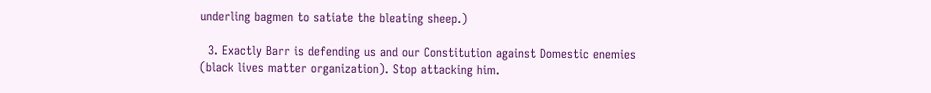underling bagmen to satiate the bleating sheep.)

  3. Exactly Barr is defending us and our Constitution against Domestic enemies (black lives matter organization). Stop attacking him.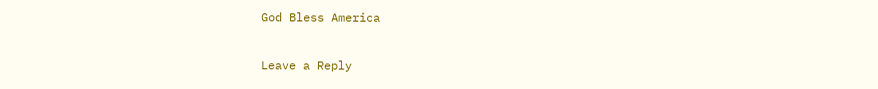God Bless America

Leave a Reply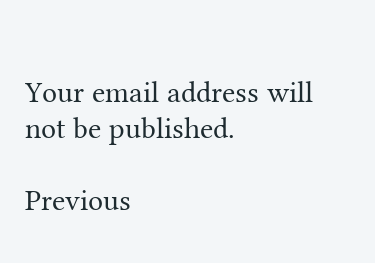Your email address will not be published.

Previous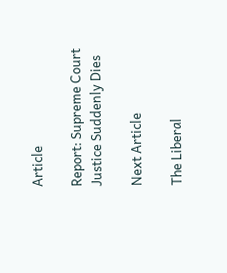Article

Report: Supreme Court Justice Suddenly Dies

Next Article

The Liberal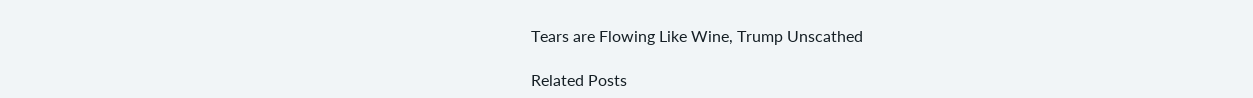Tears are Flowing Like Wine, Trump Unscathed

Related Posts